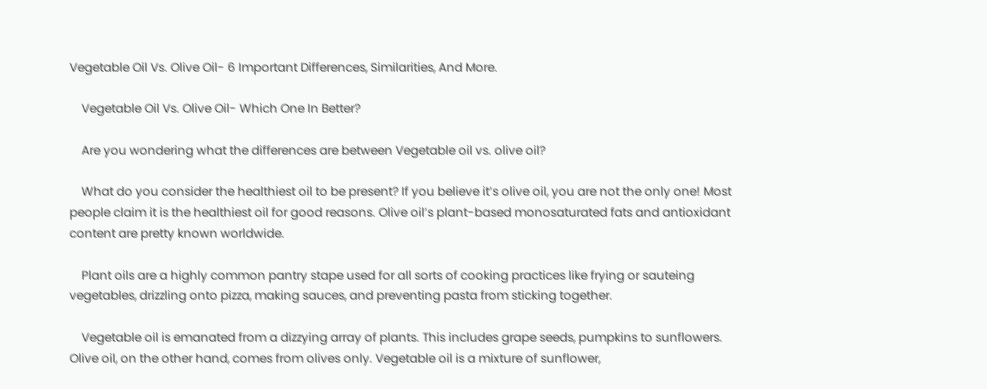Vegetable Oil Vs. Olive Oil- 6 Important Differences, Similarities, And More.

    Vegetable Oil Vs. Olive Oil- Which One In Better?

    Are you wondering what the differences are between Vegetable oil vs. olive oil?

    What do you consider the healthiest oil to be present? If you believe it’s olive oil, you are not the only one! Most people claim it is the healthiest oil for good reasons. Olive oil’s plant-based monosaturated fats and antioxidant content are pretty known worldwide.

    Plant oils are a highly common pantry stape used for all sorts of cooking practices like frying or sauteing vegetables, drizzling onto pizza, making sauces, and preventing pasta from sticking together.

    Vegetable oil is emanated from a dizzying array of plants. This includes grape seeds, pumpkins to sunflowers. Olive oil, on the other hand, comes from olives only. Vegetable oil is a mixture of sunflower,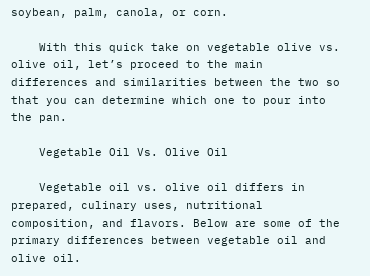soybean, palm, canola, or corn.

    With this quick take on vegetable olive vs. olive oil, let’s proceed to the main differences and similarities between the two so that you can determine which one to pour into the pan.

    Vegetable Oil Vs. Olive Oil

    Vegetable oil vs. olive oil differs in prepared, culinary uses, nutritional composition, and flavors. Below are some of the primary differences between vegetable oil and olive oil.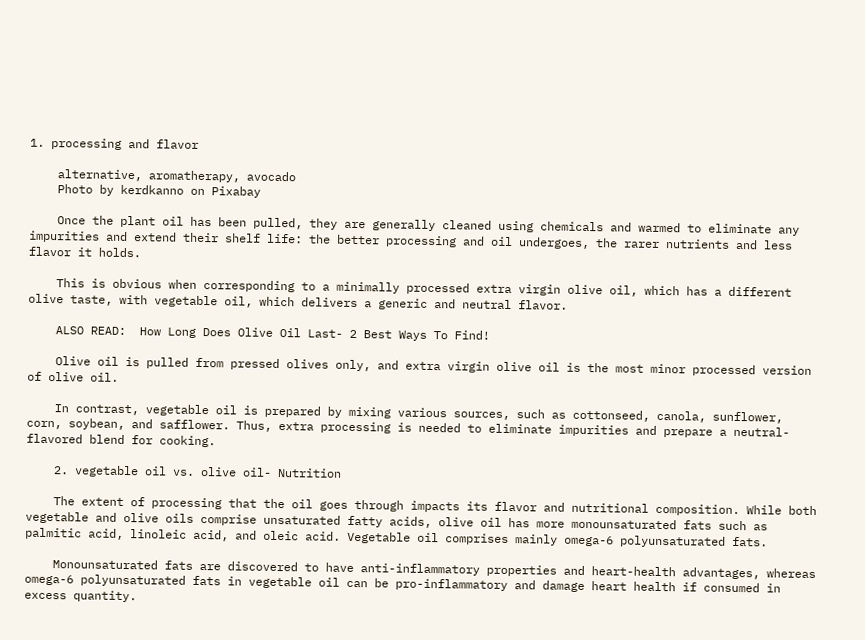1. processing and flavor

    alternative, aromatherapy, avocado
    Photo by kerdkanno on Pixabay

    Once the plant oil has been pulled, they are generally cleaned using chemicals and warmed to eliminate any impurities and extend their shelf life: the better processing and oil undergoes, the rarer nutrients and less flavor it holds.

    This is obvious when corresponding to a minimally processed extra virgin olive oil, which has a different olive taste, with vegetable oil, which delivers a generic and neutral flavor.

    ALSO READ:  How Long Does Olive Oil Last- 2 Best Ways To Find!

    Olive oil is pulled from pressed olives only, and extra virgin olive oil is the most minor processed version of olive oil.

    In contrast, vegetable oil is prepared by mixing various sources, such as cottonseed, canola, sunflower, corn, soybean, and safflower. Thus, extra processing is needed to eliminate impurities and prepare a neutral-flavored blend for cooking.

    2. vegetable oil vs. olive oil- Nutrition

    The extent of processing that the oil goes through impacts its flavor and nutritional composition. While both vegetable and olive oils comprise unsaturated fatty acids, olive oil has more monounsaturated fats such as palmitic acid, linoleic acid, and oleic acid. Vegetable oil comprises mainly omega-6 polyunsaturated fats.

    Monounsaturated fats are discovered to have anti-inflammatory properties and heart-health advantages, whereas omega-6 polyunsaturated fats in vegetable oil can be pro-inflammatory and damage heart health if consumed in excess quantity.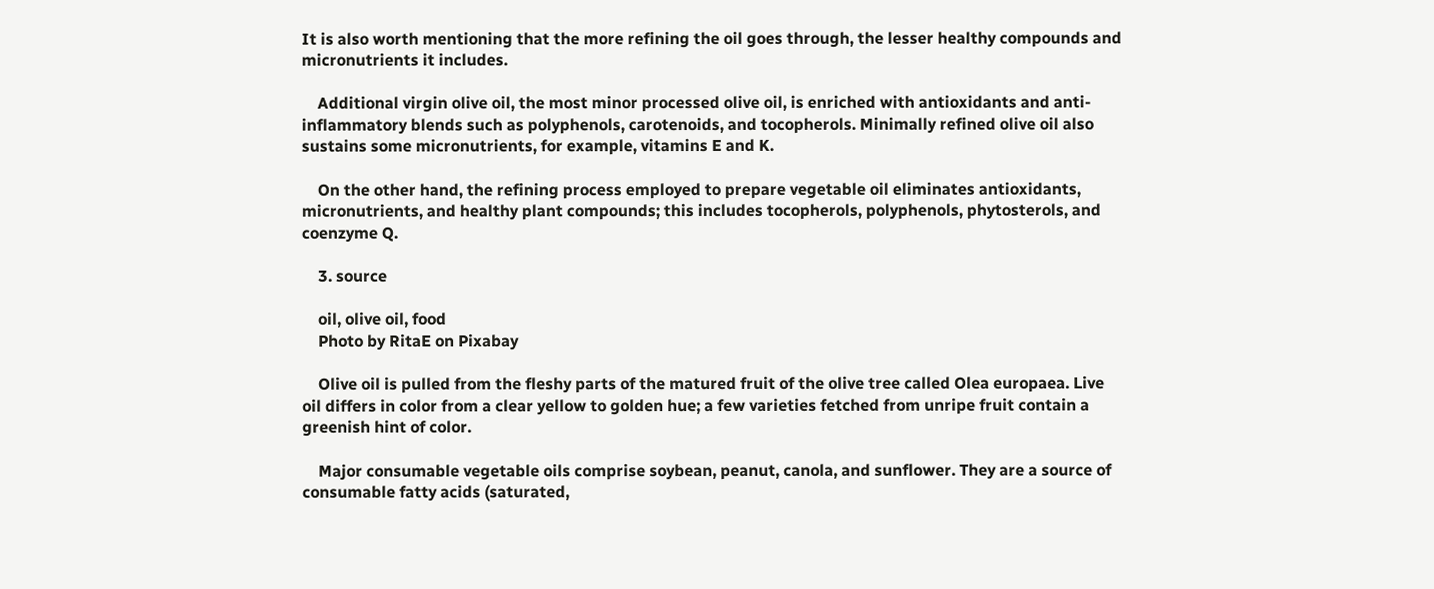It is also worth mentioning that the more refining the oil goes through, the lesser healthy compounds and micronutrients it includes.

    Additional virgin olive oil, the most minor processed olive oil, is enriched with antioxidants and anti-inflammatory blends such as polyphenols, carotenoids, and tocopherols. Minimally refined olive oil also sustains some micronutrients, for example, vitamins E and K.

    On the other hand, the refining process employed to prepare vegetable oil eliminates antioxidants, micronutrients, and healthy plant compounds; this includes tocopherols, polyphenols, phytosterols, and coenzyme Q.

    3. source

    oil, olive oil, food
    Photo by RitaE on Pixabay

    Olive oil is pulled from the fleshy parts of the matured fruit of the olive tree called Olea europaea. Live oil differs in color from a clear yellow to golden hue; a few varieties fetched from unripe fruit contain a greenish hint of color.

    Major consumable vegetable oils comprise soybean, peanut, canola, and sunflower. They are a source of consumable fatty acids (saturated,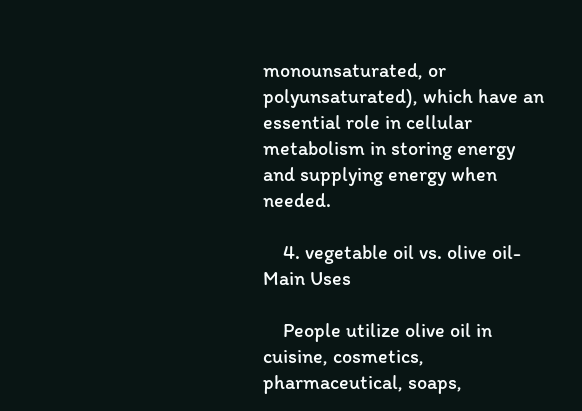monounsaturated, or polyunsaturated), which have an essential role in cellular metabolism in storing energy and supplying energy when needed.

    4. vegetable oil vs. olive oil- Main Uses

    People utilize olive oil in cuisine, cosmetics, pharmaceutical, soaps,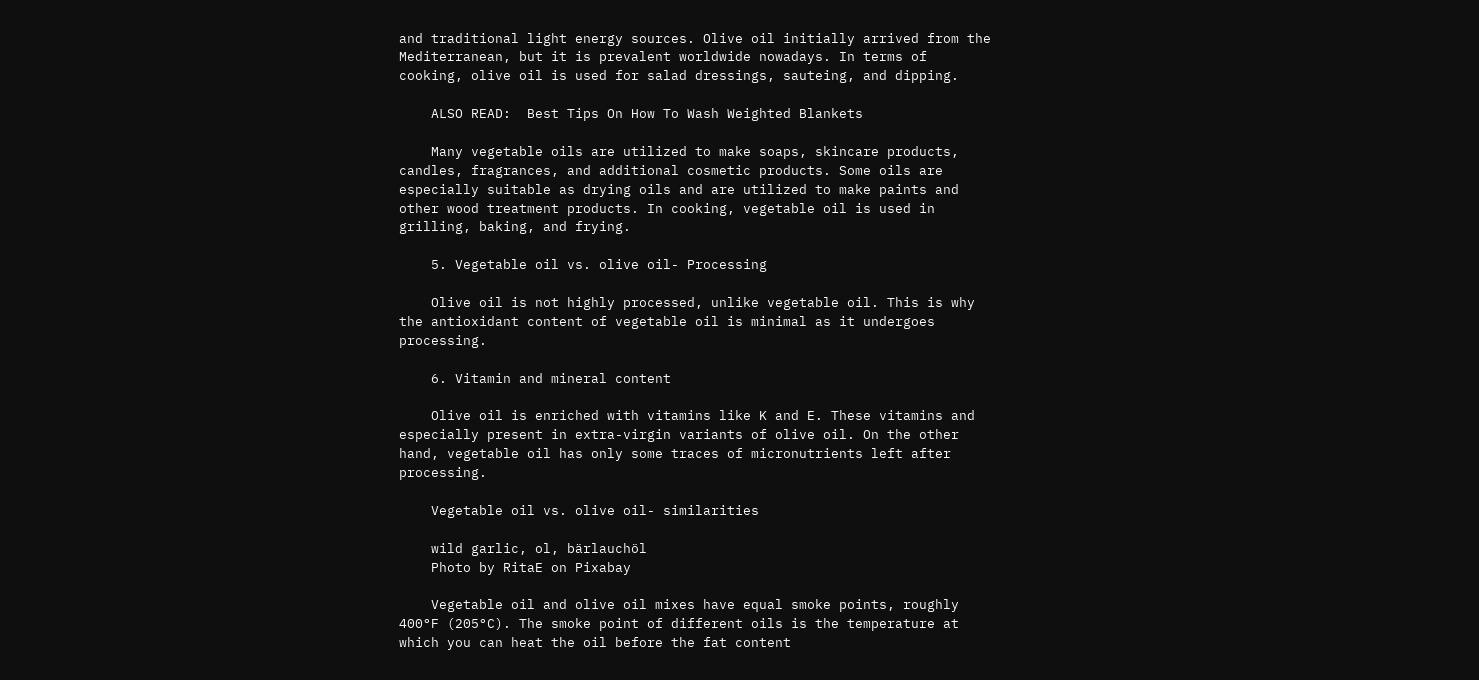and traditional light energy sources. Olive oil initially arrived from the Mediterranean, but it is prevalent worldwide nowadays. In terms of cooking, olive oil is used for salad dressings, sauteing, and dipping.

    ALSO READ:  Best Tips On How To Wash Weighted Blankets

    Many vegetable oils are utilized to make soaps, skincare products, candles, fragrances, and additional cosmetic products. Some oils are especially suitable as drying oils and are utilized to make paints and other wood treatment products. In cooking, vegetable oil is used in grilling, baking, and frying.

    5. Vegetable oil vs. olive oil- Processing

    Olive oil is not highly processed, unlike vegetable oil. This is why the antioxidant content of vegetable oil is minimal as it undergoes processing.

    6. Vitamin and mineral content

    Olive oil is enriched with vitamins like K and E. These vitamins and especially present in extra-virgin variants of olive oil. On the other hand, vegetable oil has only some traces of micronutrients left after processing.

    Vegetable oil vs. olive oil- similarities

    wild garlic, ol, bärlauchöl
    Photo by RitaE on Pixabay

    Vegetable oil and olive oil mixes have equal smoke points, roughly 400°F (205°C). The smoke point of different oils is the temperature at which you can heat the oil before the fat content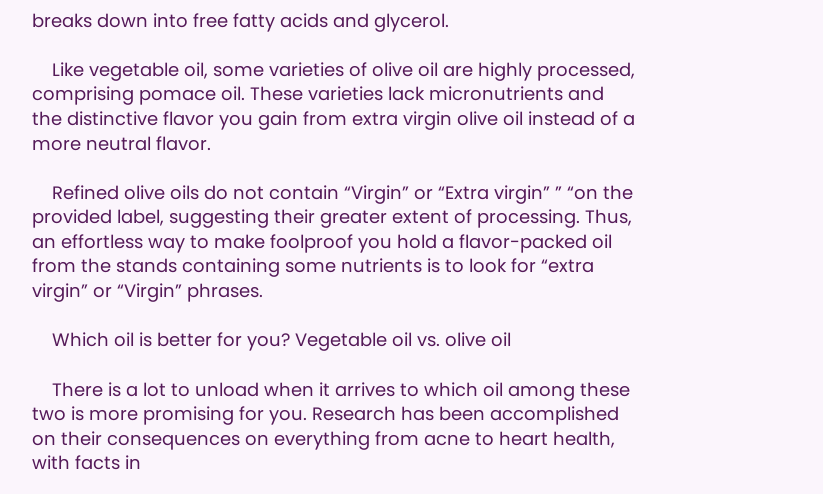breaks down into free fatty acids and glycerol.

    Like vegetable oil, some varieties of olive oil are highly processed, comprising pomace oil. These varieties lack micronutrients and the distinctive flavor you gain from extra virgin olive oil instead of a more neutral flavor.

    Refined olive oils do not contain “Virgin” or “Extra virgin” ” “on the provided label, suggesting their greater extent of processing. Thus, an effortless way to make foolproof you hold a flavor-packed oil from the stands containing some nutrients is to look for “extra virgin” or “Virgin” phrases.

    Which oil is better for you? Vegetable oil vs. olive oil

    There is a lot to unload when it arrives to which oil among these two is more promising for you. Research has been accomplished on their consequences on everything from acne to heart health, with facts in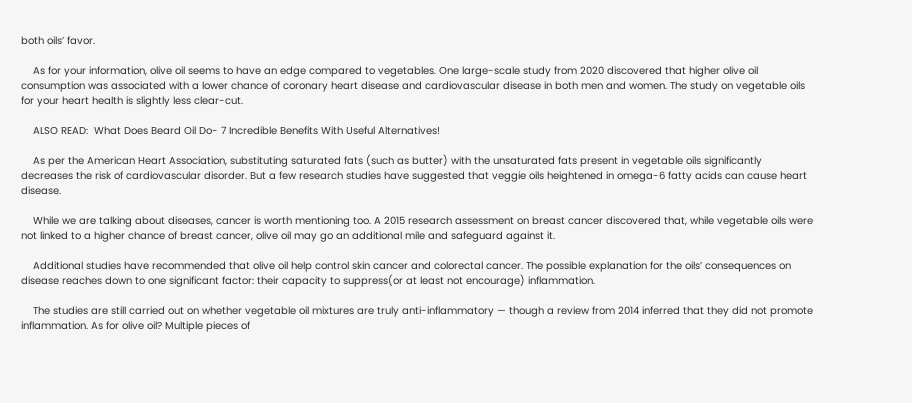both oils’ favor.

    As for your information, olive oil seems to have an edge compared to vegetables. One large-scale study from 2020 discovered that higher olive oil consumption was associated with a lower chance of coronary heart disease and cardiovascular disease in both men and women. The study on vegetable oils for your heart health is slightly less clear-cut.

    ALSO READ:  What Does Beard Oil Do- 7 Incredible Benefits With Useful Alternatives!

    As per the American Heart Association, substituting saturated fats (such as butter) with the unsaturated fats present in vegetable oils significantly decreases the risk of cardiovascular disorder. But a few research studies have suggested that veggie oils heightened in omega-6 fatty acids can cause heart disease.

    While we are talking about diseases, cancer is worth mentioning too. A 2015 research assessment on breast cancer discovered that, while vegetable oils were not linked to a higher chance of breast cancer, olive oil may go an additional mile and safeguard against it.

    Additional studies have recommended that olive oil help control skin cancer and colorectal cancer. The possible explanation for the oils’ consequences on disease reaches down to one significant factor: their capacity to suppress(or at least not encourage) inflammation.

    The studies are still carried out on whether vegetable oil mixtures are truly anti-inflammatory — though a review from 2014 inferred that they did not promote inflammation. As for olive oil? Multiple pieces of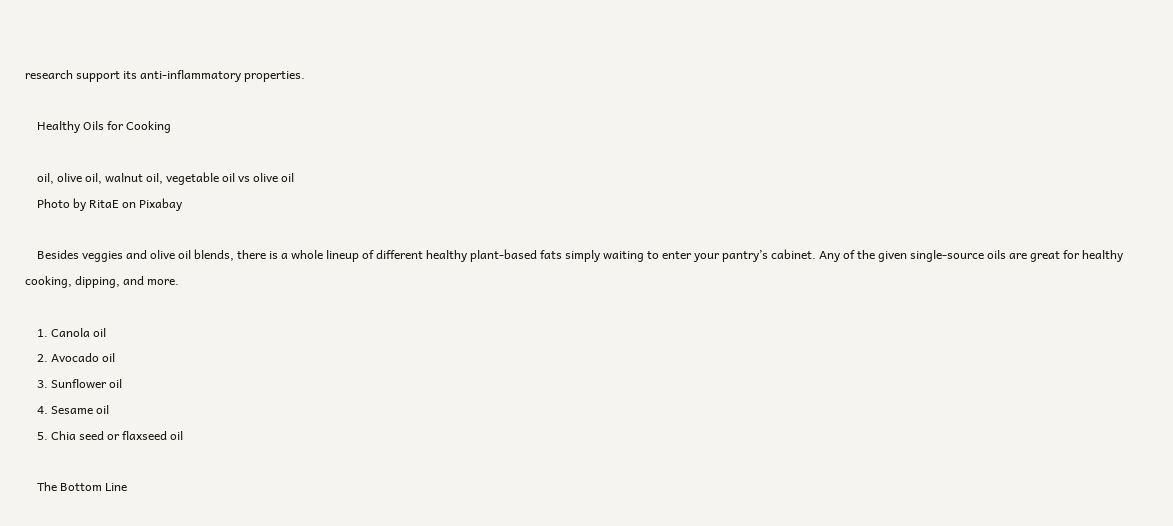research support its anti-inflammatory properties.

    Healthy Oils for Cooking

    oil, olive oil, walnut oil, vegetable oil vs olive oil
    Photo by RitaE on Pixabay

    Besides veggies and olive oil blends, there is a whole lineup of different healthy plant-based fats simply waiting to enter your pantry’s cabinet. Any of the given single-source oils are great for healthy cooking, dipping, and more.

    1. Canola oil
    2. Avocado oil
    3. Sunflower oil
    4. Sesame oil
    5. Chia seed or flaxseed oil

    The Bottom Line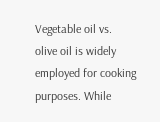Vegetable oil vs. olive oil is widely employed for cooking purposes. While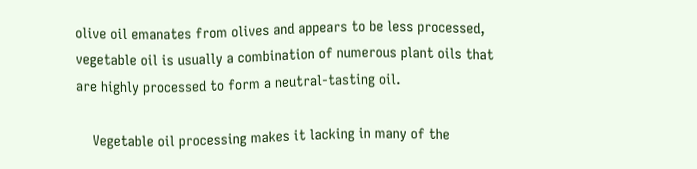olive oil emanates from olives and appears to be less processed, vegetable oil is usually a combination of numerous plant oils that are highly processed to form a neutral-tasting oil.

    Vegetable oil processing makes it lacking in many of the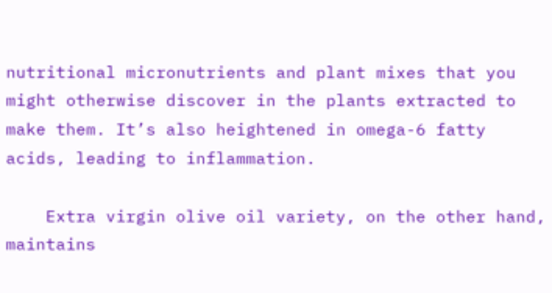nutritional micronutrients and plant mixes that you might otherwise discover in the plants extracted to make them. It’s also heightened in omega-6 fatty acids, leading to inflammation.

    Extra virgin olive oil variety, on the other hand, maintains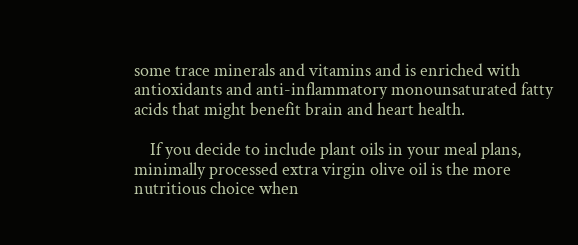some trace minerals and vitamins and is enriched with antioxidants and anti-inflammatory monounsaturated fatty acids that might benefit brain and heart health.

    If you decide to include plant oils in your meal plans, minimally processed extra virgin olive oil is the more nutritious choice when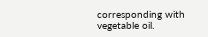corresponding with vegetable oil.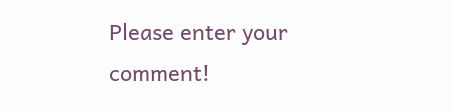Please enter your comment!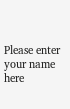Please enter your name here